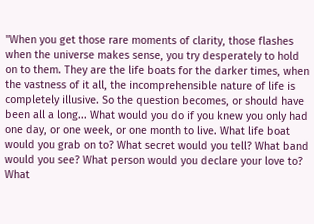"When you get those rare moments of clarity, those flashes when the universe makes sense, you try desperately to hold on to them. They are the life boats for the darker times, when the vastness of it all, the incomprehensible nature of life is completely illusive. So the question becomes, or should have been all a long... What would you do if you knew you only had one day, or one week, or one month to live. What life boat would you grab on to? What secret would you tell? What band would you see? What person would you declare your love to? What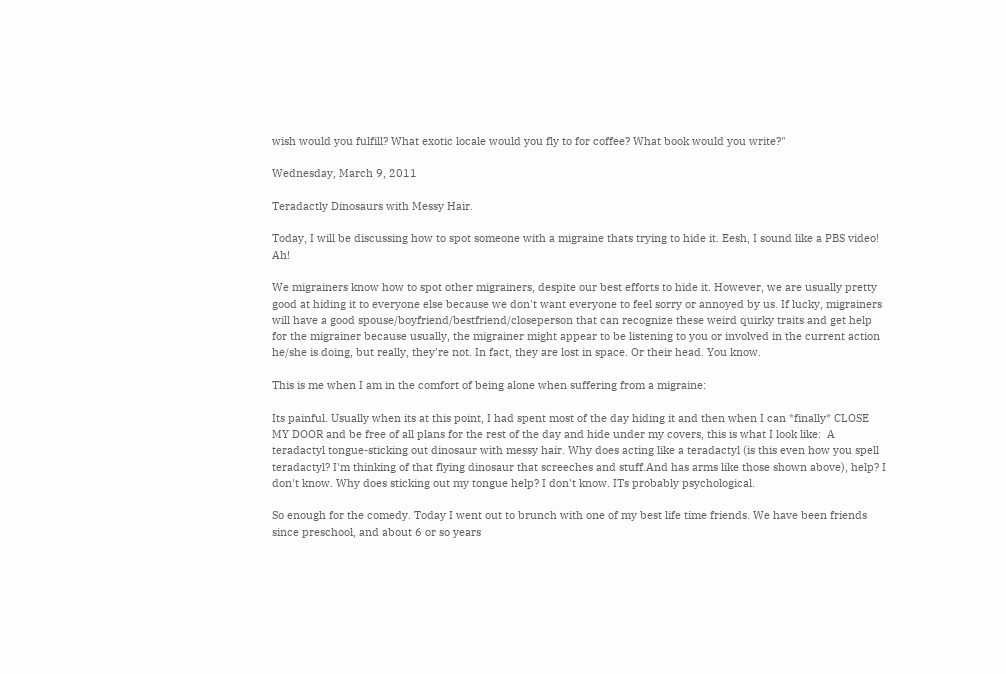wish would you fulfill? What exotic locale would you fly to for coffee? What book would you write?"

Wednesday, March 9, 2011

Teradactly Dinosaurs with Messy Hair.

Today, I will be discussing how to spot someone with a migraine thats trying to hide it. Eesh, I sound like a PBS video! Ah!

We migrainers know how to spot other migrainers, despite our best efforts to hide it. However, we are usually pretty good at hiding it to everyone else because we don't want everyone to feel sorry or annoyed by us. If lucky, migrainers will have a good spouse/boyfriend/bestfriend/closeperson that can recognize these weird quirky traits and get help for the migrainer because usually, the migrainer might appear to be listening to you or involved in the current action he/she is doing, but really, they're not. In fact, they are lost in space. Or their head. You know.

This is me when I am in the comfort of being alone when suffering from a migraine:

Its painful. Usually when its at this point, I had spent most of the day hiding it and then when I can *finally* CLOSE MY DOOR and be free of all plans for the rest of the day and hide under my covers, this is what I look like:  A teradactyl tongue-sticking out dinosaur with messy hair. Why does acting like a teradactyl (is this even how you spell teradactyl? I'm thinking of that flying dinosaur that screeches and stuff.And has arms like those shown above), help? I don't know. Why does sticking out my tongue help? I don't know. ITs probably psychological.

So enough for the comedy. Today I went out to brunch with one of my best life time friends. We have been friends since preschool, and about 6 or so years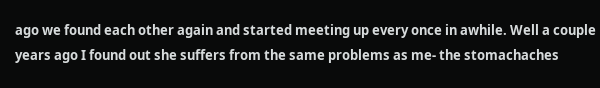ago we found each other again and started meeting up every once in awhile. Well a couple years ago I found out she suffers from the same problems as me- the stomachaches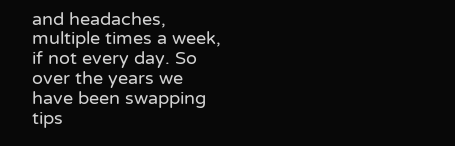and headaches, multiple times a week, if not every day. So over the years we have been swapping tips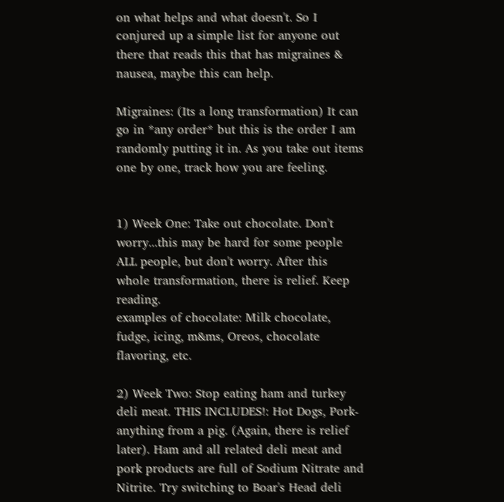on what helps and what doesn't. So I conjured up a simple list for anyone out there that reads this that has migraines & nausea, maybe this can help.

Migraines: (Its a long transformation) It can go in *any order* but this is the order I am randomly putting it in. As you take out items one by one, track how you are feeling.


1) Week One: Take out chocolate. Don't worry...this may be hard for some people    ALL people, but don't worry. After this whole transformation, there is relief. Keep reading.
examples of chocolate: Milk chocolate, fudge, icing, m&ms, Oreos, chocolate flavoring, etc.

2) Week Two: Stop eating ham and turkey deli meat. THIS INCLUDES!: Hot Dogs, Pork- anything from a pig. (Again, there is relief later). Ham and all related deli meat and pork products are full of Sodium Nitrate and Nitrite. Try switching to Boar's Head deli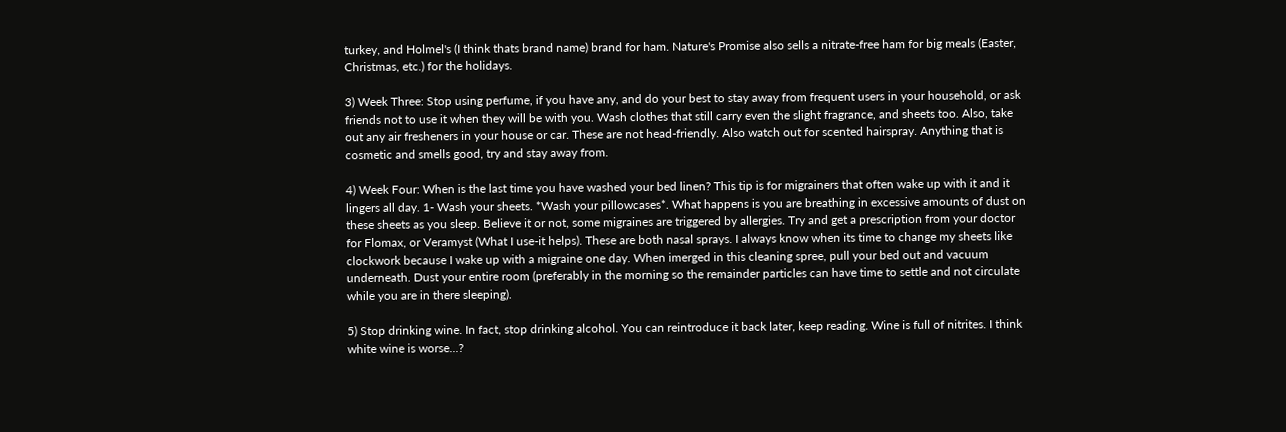turkey, and Holmel's (I think thats brand name) brand for ham. Nature's Promise also sells a nitrate-free ham for big meals (Easter, Christmas, etc.) for the holidays.

3) Week Three: Stop using perfume, if you have any, and do your best to stay away from frequent users in your household, or ask friends not to use it when they will be with you. Wash clothes that still carry even the slight fragrance, and sheets too. Also, take out any air fresheners in your house or car. These are not head-friendly. Also watch out for scented hairspray. Anything that is cosmetic and smells good, try and stay away from.

4) Week Four: When is the last time you have washed your bed linen? This tip is for migrainers that often wake up with it and it lingers all day. 1- Wash your sheets. *Wash your pillowcases*. What happens is you are breathing in excessive amounts of dust on these sheets as you sleep. Believe it or not, some migraines are triggered by allergies. Try and get a prescription from your doctor for Flomax, or Veramyst (What I use-it helps). These are both nasal sprays. I always know when its time to change my sheets like clockwork because I wake up with a migraine one day. When imerged in this cleaning spree, pull your bed out and vacuum underneath. Dust your entire room (preferably in the morning so the remainder particles can have time to settle and not circulate while you are in there sleeping).

5) Stop drinking wine. In fact, stop drinking alcohol. You can reintroduce it back later, keep reading. Wine is full of nitrites. I think white wine is worse...?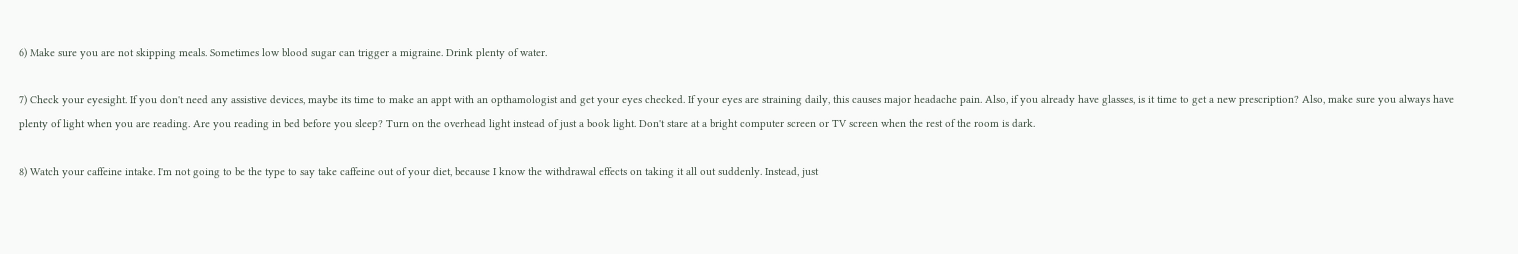6) Make sure you are not skipping meals. Sometimes low blood sugar can trigger a migraine. Drink plenty of water.

7) Check your eyesight. If you don't need any assistive devices, maybe its time to make an appt with an opthamologist and get your eyes checked. If your eyes are straining daily, this causes major headache pain. Also, if you already have glasses, is it time to get a new prescription? Also, make sure you always have plenty of light when you are reading. Are you reading in bed before you sleep? Turn on the overhead light instead of just a book light. Don't stare at a bright computer screen or TV screen when the rest of the room is dark.

8) Watch your caffeine intake. I'm not going to be the type to say take caffeine out of your diet, because I know the withdrawal effects on taking it all out suddenly. Instead, just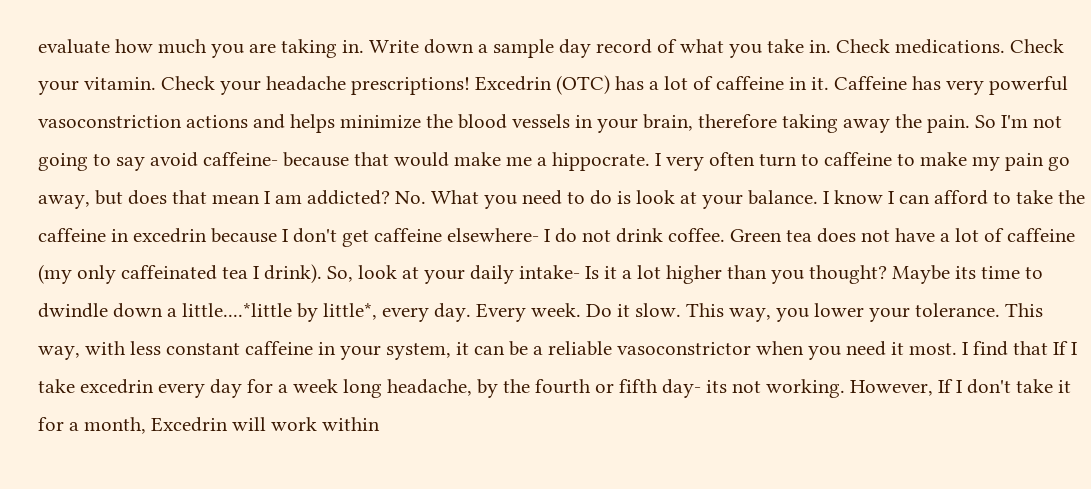evaluate how much you are taking in. Write down a sample day record of what you take in. Check medications. Check your vitamin. Check your headache prescriptions! Excedrin (OTC) has a lot of caffeine in it. Caffeine has very powerful vasoconstriction actions and helps minimize the blood vessels in your brain, therefore taking away the pain. So I'm not going to say avoid caffeine- because that would make me a hippocrate. I very often turn to caffeine to make my pain go away, but does that mean I am addicted? No. What you need to do is look at your balance. I know I can afford to take the caffeine in excedrin because I don't get caffeine elsewhere- I do not drink coffee. Green tea does not have a lot of caffeine (my only caffeinated tea I drink). So, look at your daily intake- Is it a lot higher than you thought? Maybe its time to dwindle down a little....*little by little*, every day. Every week. Do it slow. This way, you lower your tolerance. This way, with less constant caffeine in your system, it can be a reliable vasoconstrictor when you need it most. I find that If I take excedrin every day for a week long headache, by the fourth or fifth day- its not working. However, If I don't take it for a month, Excedrin will work within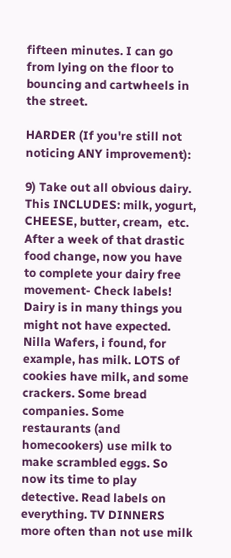fifteen minutes. I can go from lying on the floor to bouncing and cartwheels in the street.

HARDER (If you're still not noticing ANY improvement):

9) Take out all obvious dairy. This INCLUDES: milk, yogurt, CHEESE, butter, cream,  etc. After a week of that drastic food change, now you have to complete your dairy free movement- Check labels! Dairy is in many things you might not have expected. Nilla Wafers, i found, for example, has milk. LOTS of cookies have milk, and some crackers. Some bread companies. Some restaurants (and homecookers) use milk to make scrambled eggs. So now its time to play detective. Read labels on everything. TV DINNERS more often than not use milk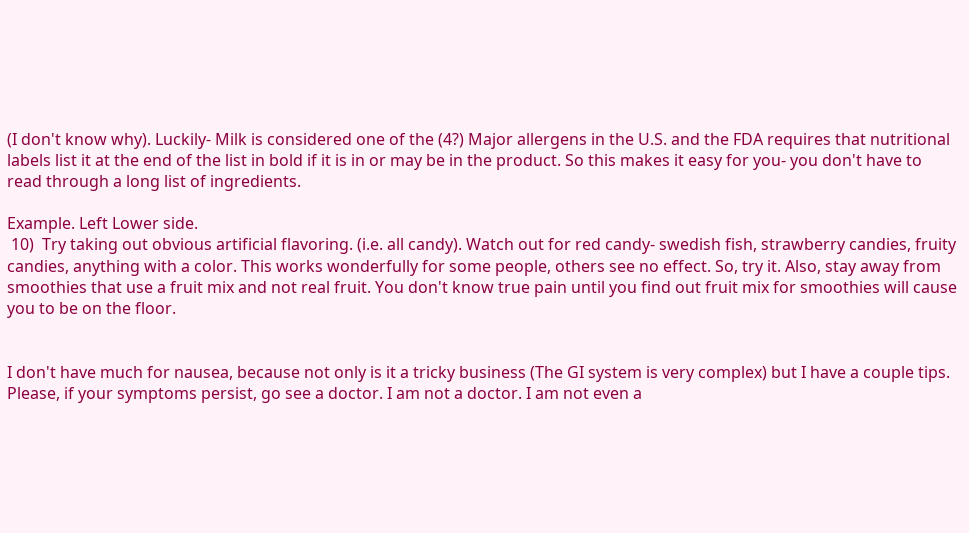(I don't know why). Luckily- Milk is considered one of the (4?) Major allergens in the U.S. and the FDA requires that nutritional labels list it at the end of the list in bold if it is in or may be in the product. So this makes it easy for you- you don't have to read through a long list of ingredients.

Example. Left Lower side.
 10)  Try taking out obvious artificial flavoring. (i.e. all candy). Watch out for red candy- swedish fish, strawberry candies, fruity candies, anything with a color. This works wonderfully for some people, others see no effect. So, try it. Also, stay away from smoothies that use a fruit mix and not real fruit. You don't know true pain until you find out fruit mix for smoothies will cause you to be on the floor.


I don't have much for nausea, because not only is it a tricky business (The GI system is very complex) but I have a couple tips. Please, if your symptoms persist, go see a doctor. I am not a doctor. I am not even a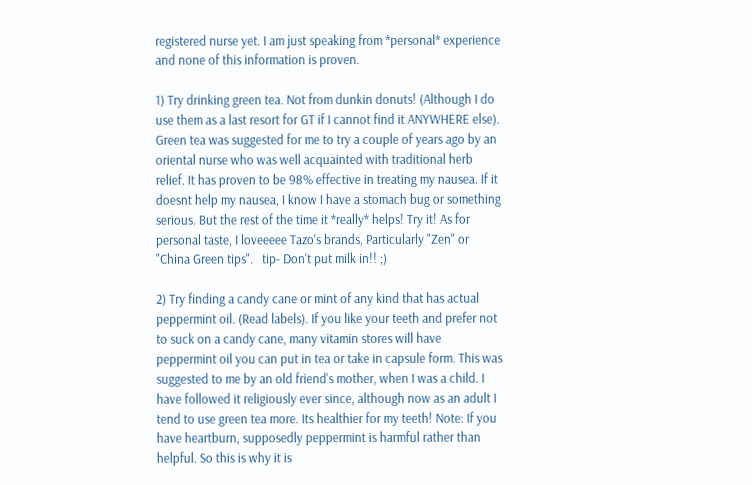registered nurse yet. I am just speaking from *personal* experience and none of this information is proven.

1) Try drinking green tea. Not from dunkin donuts! (Although I do use them as a last resort for GT if I cannot find it ANYWHERE else). Green tea was suggested for me to try a couple of years ago by an oriental nurse who was well acquainted with traditional herb relief. It has proven to be 98% effective in treating my nausea. If it doesnt help my nausea, I know I have a stomach bug or something serious. But the rest of the time it *really* helps! Try it! As for personal taste, I loveeeee Tazo's brands, Particularly "Zen" or "China Green tips".   tip- Don't put milk in!! ;)

2) Try finding a candy cane or mint of any kind that has actual peppermint oil. (Read labels). If you like your teeth and prefer not to suck on a candy cane, many vitamin stores will have peppermint oil you can put in tea or take in capsule form. This was suggested to me by an old friend's mother, when I was a child. I have followed it religiously ever since, although now as an adult I tend to use green tea more. Its healthier for my teeth! Note: If you have heartburn, supposedly peppermint is harmful rather than helpful. So this is why it is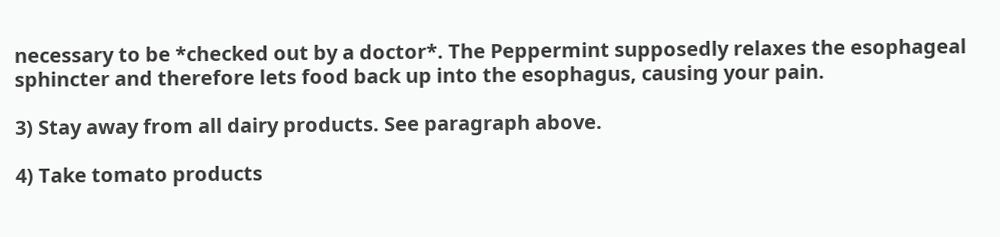necessary to be *checked out by a doctor*. The Peppermint supposedly relaxes the esophageal sphincter and therefore lets food back up into the esophagus, causing your pain.

3) Stay away from all dairy products. See paragraph above.

4) Take tomato products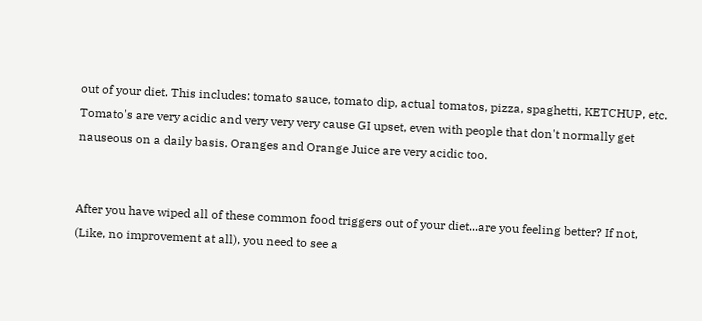out of your diet. This includes: tomato sauce, tomato dip, actual tomatos, pizza, spaghetti, KETCHUP, etc. Tomato's are very acidic and very very very cause GI upset, even with people that don't normally get nauseous on a daily basis. Oranges and Orange Juice are very acidic too.


After you have wiped all of these common food triggers out of your diet...are you feeling better? If not, (Like, no improvement at all), you need to see a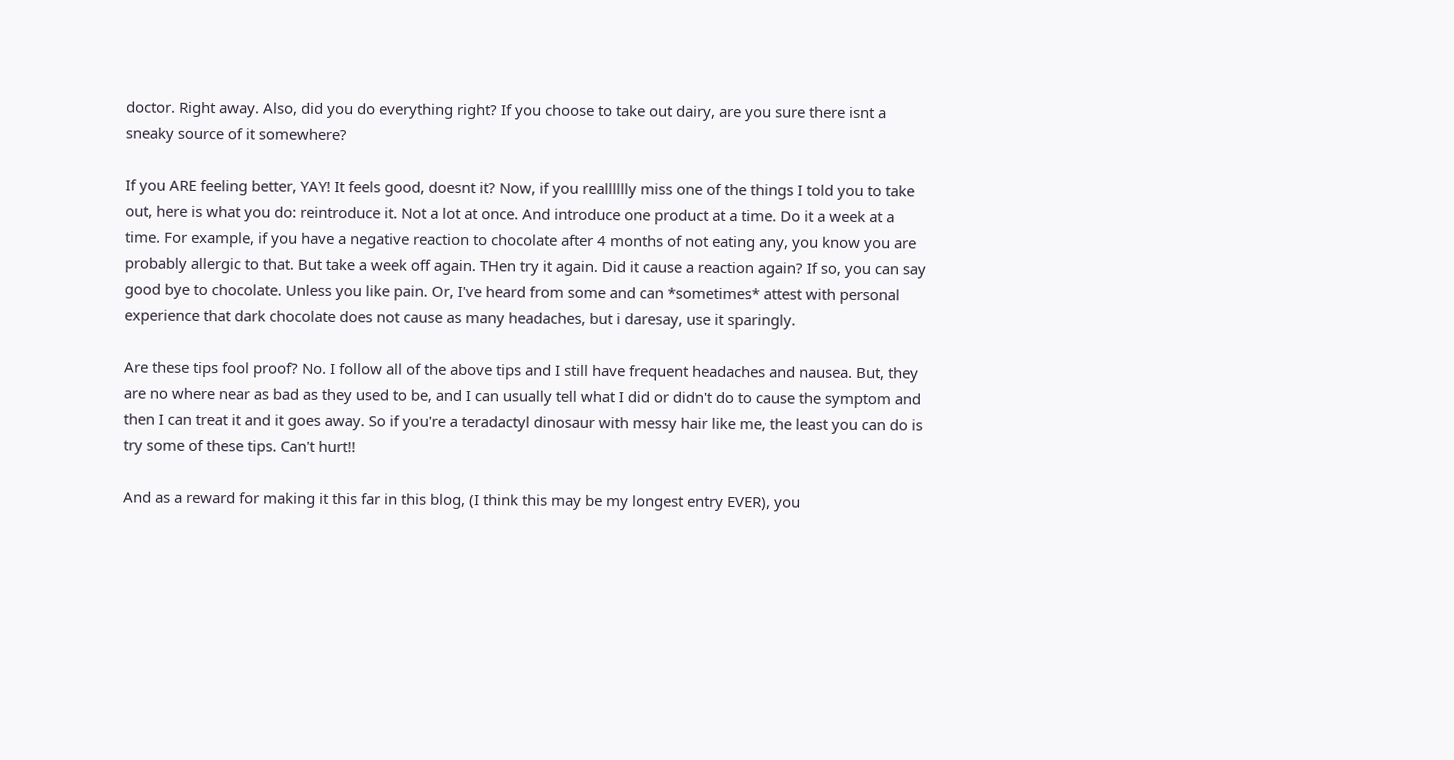doctor. Right away. Also, did you do everything right? If you choose to take out dairy, are you sure there isnt a sneaky source of it somewhere?

If you ARE feeling better, YAY! It feels good, doesnt it? Now, if you realllllly miss one of the things I told you to take out, here is what you do: reintroduce it. Not a lot at once. And introduce one product at a time. Do it a week at a time. For example, if you have a negative reaction to chocolate after 4 months of not eating any, you know you are probably allergic to that. But take a week off again. THen try it again. Did it cause a reaction again? If so, you can say good bye to chocolate. Unless you like pain. Or, I've heard from some and can *sometimes* attest with personal experience that dark chocolate does not cause as many headaches, but i daresay, use it sparingly.

Are these tips fool proof? No. I follow all of the above tips and I still have frequent headaches and nausea. But, they are no where near as bad as they used to be, and I can usually tell what I did or didn't do to cause the symptom and then I can treat it and it goes away. So if you're a teradactyl dinosaur with messy hair like me, the least you can do is try some of these tips. Can't hurt!!

And as a reward for making it this far in this blog, (I think this may be my longest entry EVER), you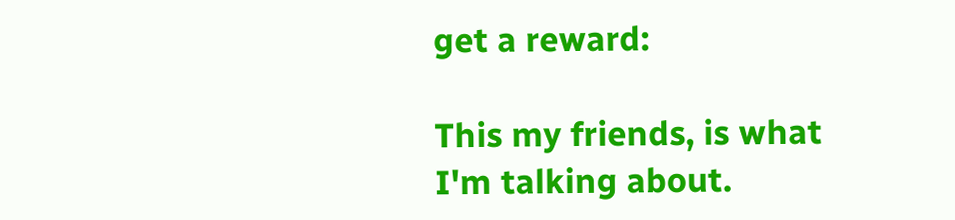get a reward:

This my friends, is what I'm talking about.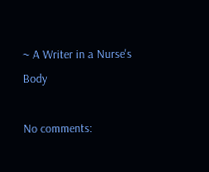~ A Writer in a Nurse's Body

No comments: